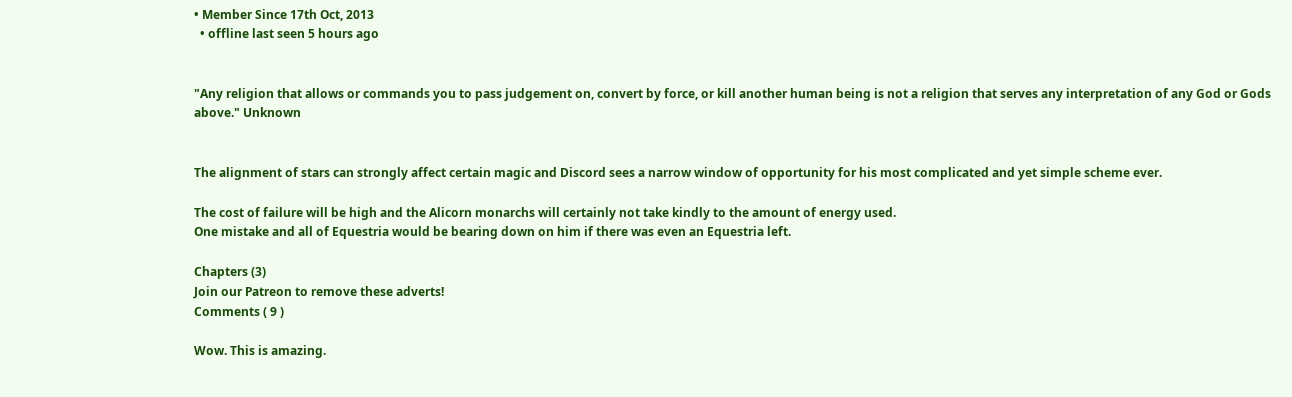• Member Since 17th Oct, 2013
  • offline last seen 5 hours ago


"Any religion that allows or commands you to pass judgement on, convert by force, or kill another human being is not a religion that serves any interpretation of any God or Gods above." Unknown


The alignment of stars can strongly affect certain magic and Discord sees a narrow window of opportunity for his most complicated and yet simple scheme ever.

The cost of failure will be high and the Alicorn monarchs will certainly not take kindly to the amount of energy used.
One mistake and all of Equestria would be bearing down on him if there was even an Equestria left.

Chapters (3)
Join our Patreon to remove these adverts!
Comments ( 9 )

Wow. This is amazing.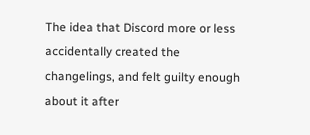The idea that Discord more or less accidentally created the changelings, and felt guilty enough about it after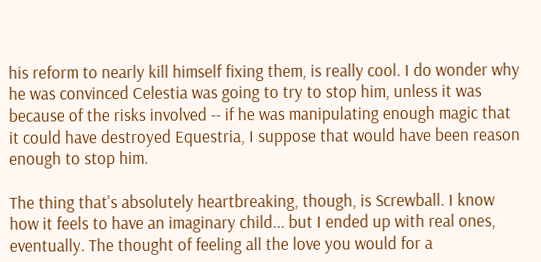his reform to nearly kill himself fixing them, is really cool. I do wonder why he was convinced Celestia was going to try to stop him, unless it was because of the risks involved -- if he was manipulating enough magic that it could have destroyed Equestria, I suppose that would have been reason enough to stop him.

The thing that's absolutely heartbreaking, though, is Screwball. I know how it feels to have an imaginary child... but I ended up with real ones, eventually. The thought of feeling all the love you would for a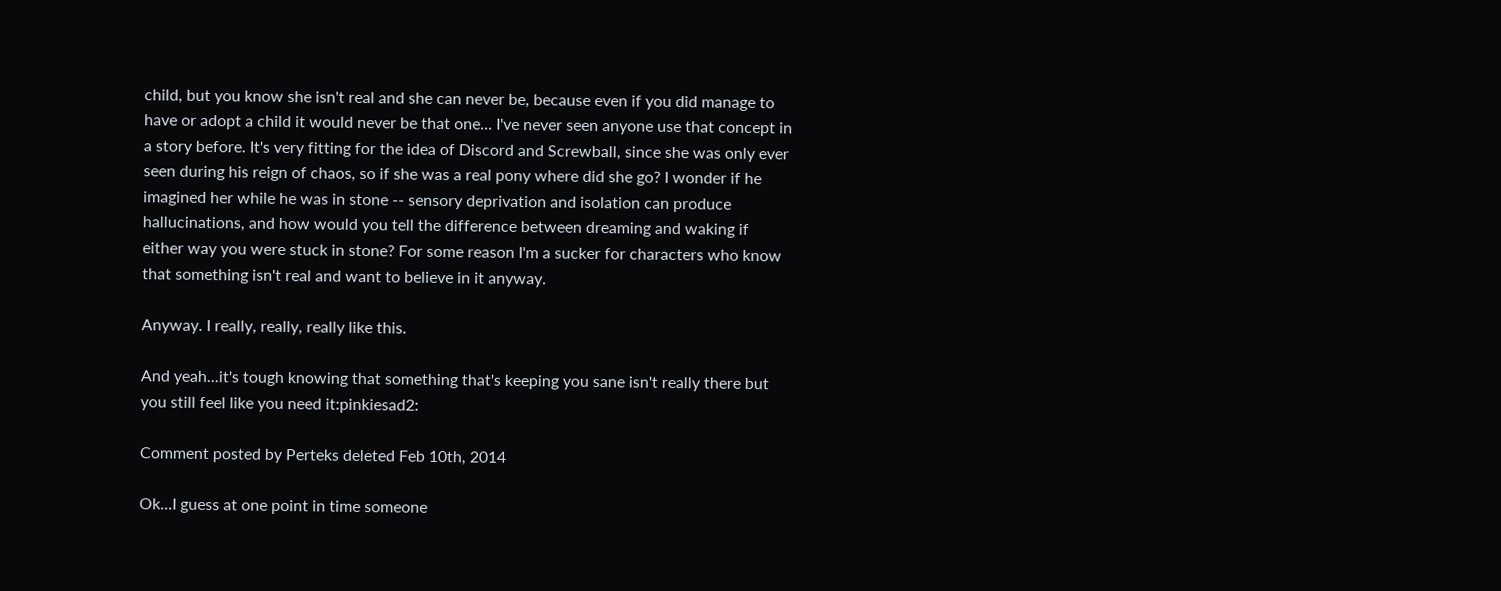child, but you know she isn't real and she can never be, because even if you did manage to have or adopt a child it would never be that one... I've never seen anyone use that concept in a story before. It's very fitting for the idea of Discord and Screwball, since she was only ever seen during his reign of chaos, so if she was a real pony where did she go? I wonder if he imagined her while he was in stone -- sensory deprivation and isolation can produce hallucinations, and how would you tell the difference between dreaming and waking if either way you were stuck in stone? For some reason I'm a sucker for characters who know that something isn't real and want to believe in it anyway.

Anyway. I really, really, really like this.

And yeah...it's tough knowing that something that's keeping you sane isn't really there but you still feel like you need it:pinkiesad2:

Comment posted by Perteks deleted Feb 10th, 2014

Ok...I guess at one point in time someone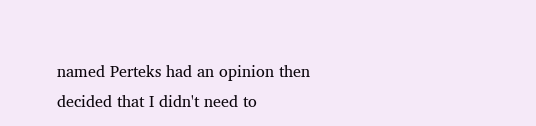named Perteks had an opinion then decided that I didn't need to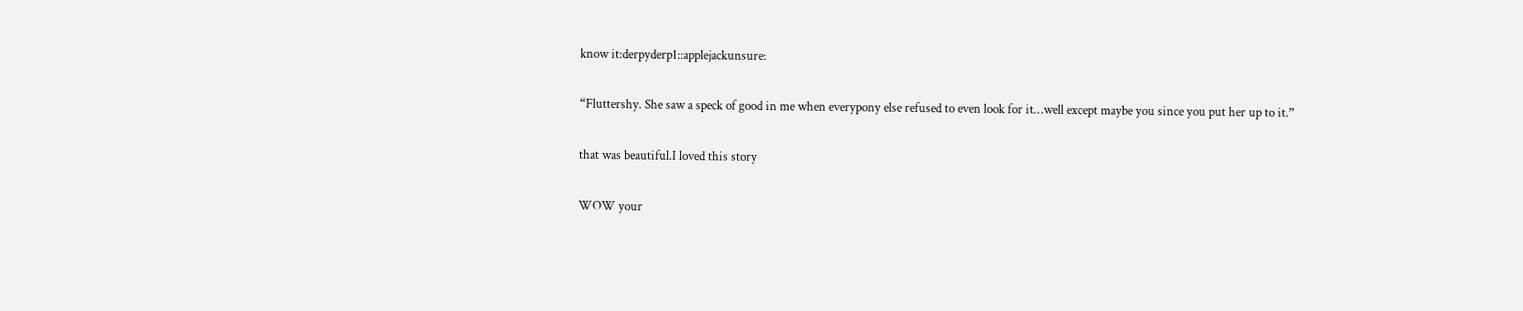know it:derpyderp1::applejackunsure:

“Fluttershy. She saw a speck of good in me when everypony else refused to even look for it…well except maybe you since you put her up to it.”

that was beautiful.I loved this story

WOW your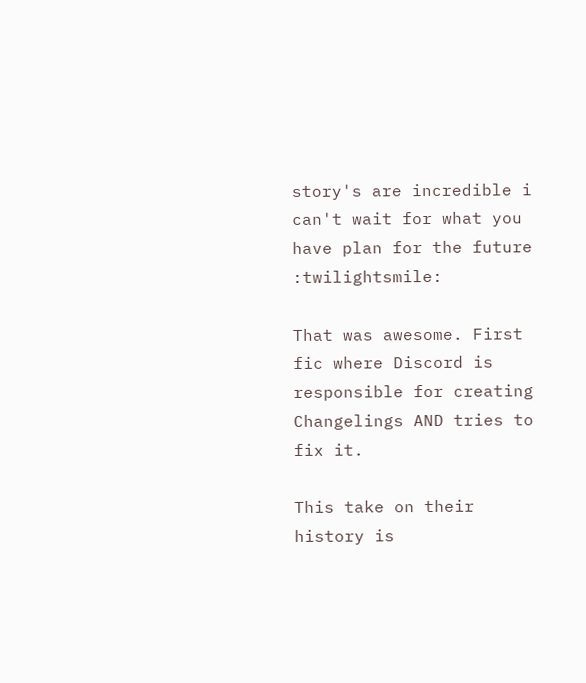story's are incredible i can't wait for what you have plan for the future :twilightsmile:

That was awesome. First fic where Discord is responsible for creating Changelings AND tries to fix it.

This take on their history is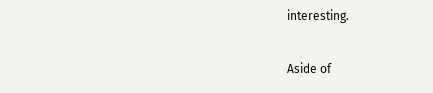interesting.

Aside of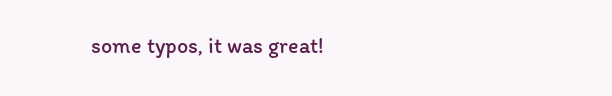some typos, it was great!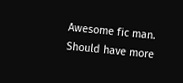Awesome fic man. Should have more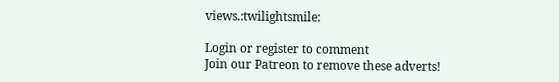views.:twilightsmile:

Login or register to comment
Join our Patreon to remove these adverts!